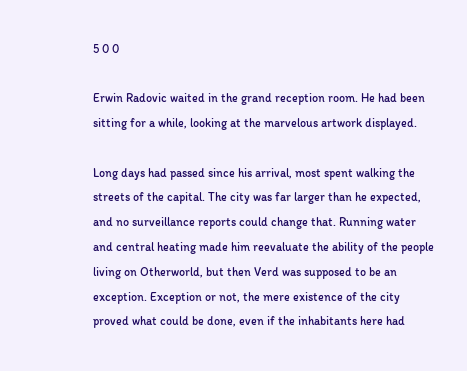5 0 0

Erwin Radovic waited in the grand reception room. He had been sitting for a while, looking at the marvelous artwork displayed.

Long days had passed since his arrival, most spent walking the streets of the capital. The city was far larger than he expected, and no surveillance reports could change that. Running water and central heating made him reevaluate the ability of the people living on Otherworld, but then Verd was supposed to be an exception. Exception or not, the mere existence of the city proved what could be done, even if the inhabitants here had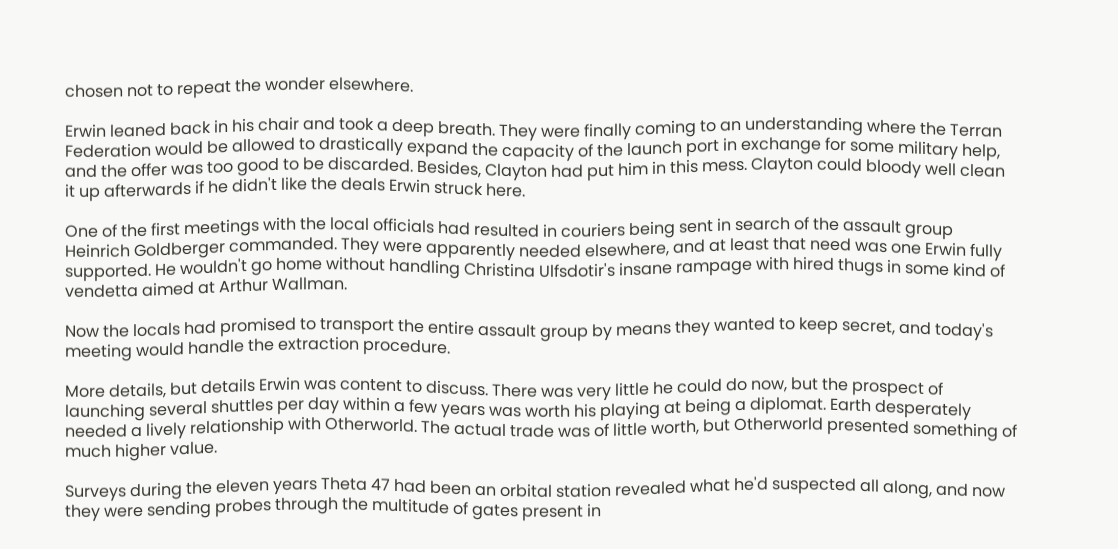chosen not to repeat the wonder elsewhere.

Erwin leaned back in his chair and took a deep breath. They were finally coming to an understanding where the Terran Federation would be allowed to drastically expand the capacity of the launch port in exchange for some military help, and the offer was too good to be discarded. Besides, Clayton had put him in this mess. Clayton could bloody well clean it up afterwards if he didn't like the deals Erwin struck here.

One of the first meetings with the local officials had resulted in couriers being sent in search of the assault group Heinrich Goldberger commanded. They were apparently needed elsewhere, and at least that need was one Erwin fully supported. He wouldn't go home without handling Christina Ulfsdotir's insane rampage with hired thugs in some kind of vendetta aimed at Arthur Wallman.

Now the locals had promised to transport the entire assault group by means they wanted to keep secret, and today's meeting would handle the extraction procedure.

More details, but details Erwin was content to discuss. There was very little he could do now, but the prospect of launching several shuttles per day within a few years was worth his playing at being a diplomat. Earth desperately needed a lively relationship with Otherworld. The actual trade was of little worth, but Otherworld presented something of much higher value.

Surveys during the eleven years Theta 47 had been an orbital station revealed what he'd suspected all along, and now they were sending probes through the multitude of gates present in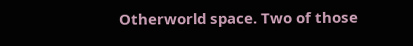Otherworld space. Two of those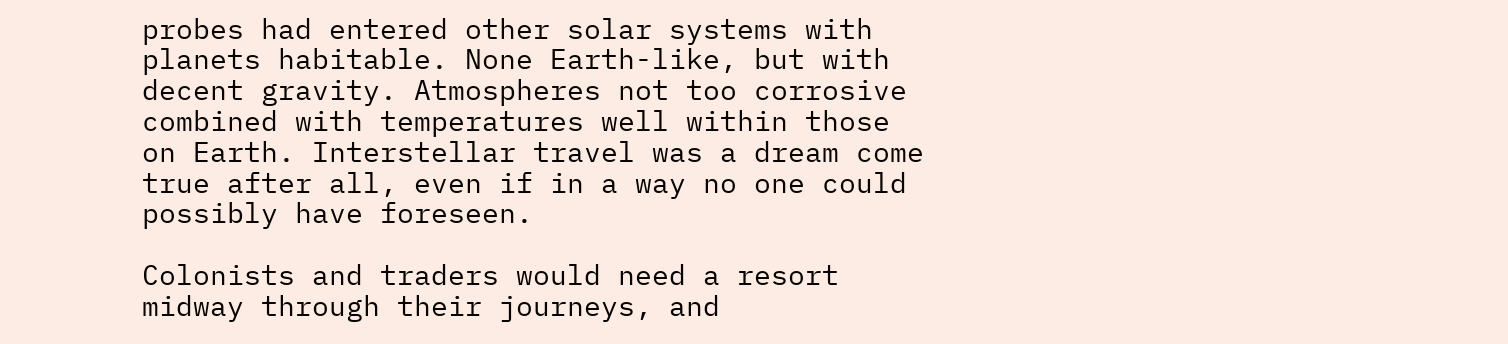probes had entered other solar systems with planets habitable. None Earth-like, but with decent gravity. Atmospheres not too corrosive combined with temperatures well within those on Earth. Interstellar travel was a dream come true after all, even if in a way no one could possibly have foreseen.

Colonists and traders would need a resort midway through their journeys, and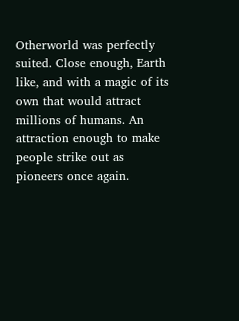Otherworld was perfectly suited. Close enough, Earth like, and with a magic of its own that would attract millions of humans. An attraction enough to make people strike out as pioneers once again.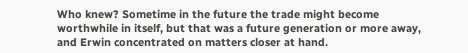Who knew? Sometime in the future the trade might become worthwhile in itself, but that was a future generation or more away, and Erwin concentrated on matters closer at hand.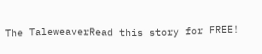The TaleweaverRead this story for FREE!